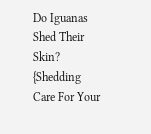Do Iguanas Shed Their Skin? {Shedding Care For Your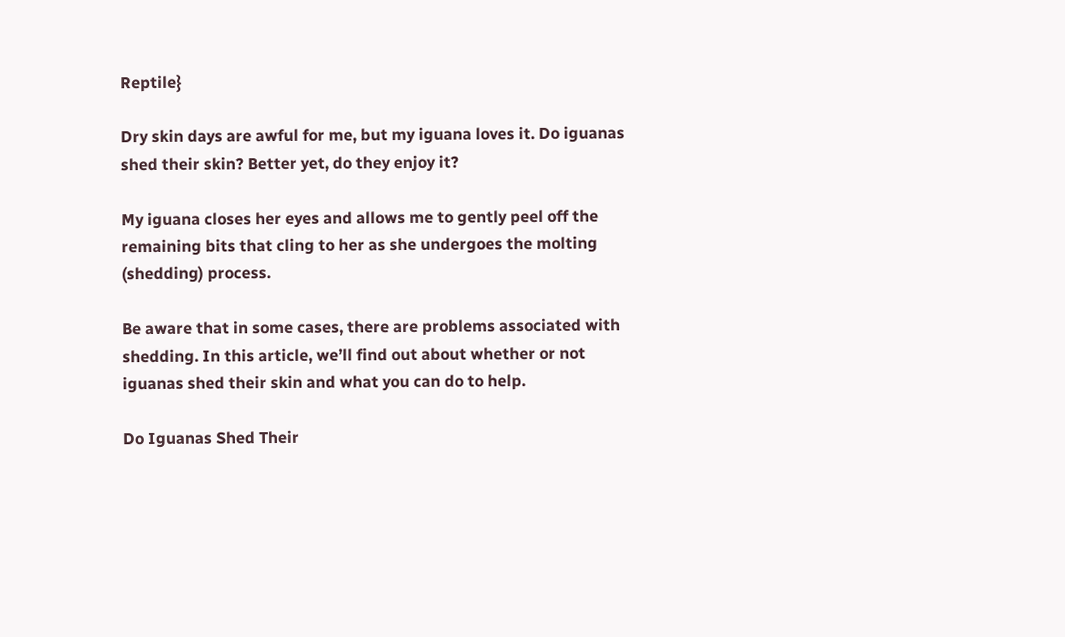Reptile}

Dry skin days are awful for me, but my iguana loves it. Do iguanas shed their skin? Better yet, do they enjoy it?

My iguana closes her eyes and allows me to gently peel off the remaining bits that cling to her as she undergoes the molting (shedding) process.

Be aware that in some cases, there are problems associated with shedding. In this article, we’ll find out about whether or not iguanas shed their skin and what you can do to help.

Do Iguanas Shed Their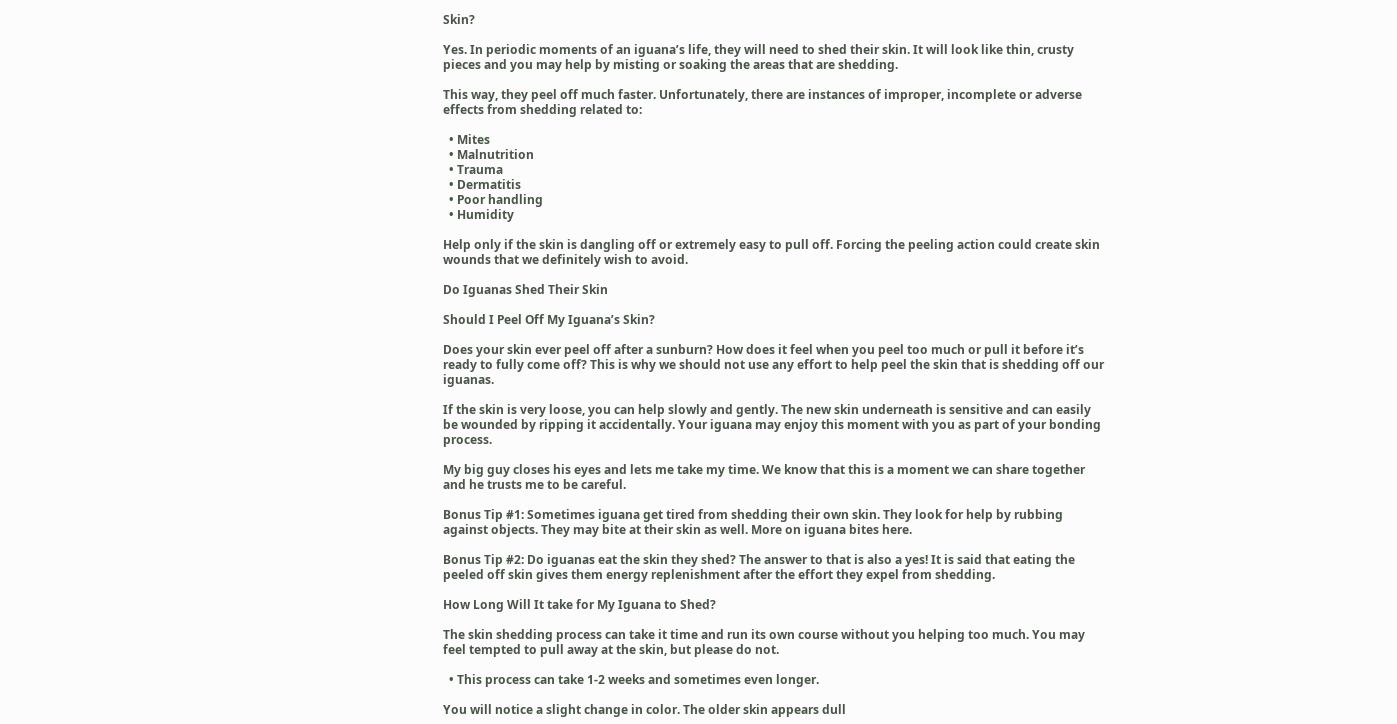Skin?

Yes. In periodic moments of an iguana’s life, they will need to shed their skin. It will look like thin, crusty pieces and you may help by misting or soaking the areas that are shedding.

This way, they peel off much faster. Unfortunately, there are instances of improper, incomplete or adverse effects from shedding related to:

  • Mites
  • Malnutrition
  • Trauma
  • Dermatitis
  • Poor handling
  • Humidity

Help only if the skin is dangling off or extremely easy to pull off. Forcing the peeling action could create skin wounds that we definitely wish to avoid.

Do Iguanas Shed Their Skin

Should I Peel Off My Iguana’s Skin?

Does your skin ever peel off after a sunburn? How does it feel when you peel too much or pull it before it’s ready to fully come off? This is why we should not use any effort to help peel the skin that is shedding off our iguanas.

If the skin is very loose, you can help slowly and gently. The new skin underneath is sensitive and can easily be wounded by ripping it accidentally. Your iguana may enjoy this moment with you as part of your bonding process.

My big guy closes his eyes and lets me take my time. We know that this is a moment we can share together and he trusts me to be careful.

Bonus Tip #1: Sometimes iguana get tired from shedding their own skin. They look for help by rubbing against objects. They may bite at their skin as well. More on iguana bites here.

Bonus Tip #2: Do iguanas eat the skin they shed? The answer to that is also a yes! It is said that eating the peeled off skin gives them energy replenishment after the effort they expel from shedding.

How Long Will It take for My Iguana to Shed?

The skin shedding process can take it time and run its own course without you helping too much. You may feel tempted to pull away at the skin, but please do not.

  • This process can take 1-2 weeks and sometimes even longer.

You will notice a slight change in color. The older skin appears dull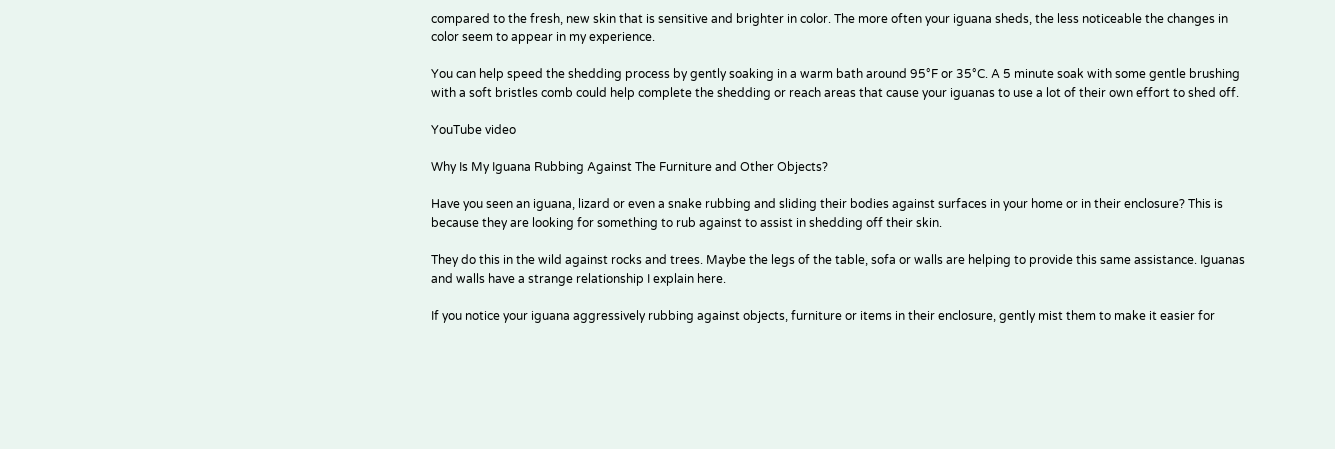compared to the fresh, new skin that is sensitive and brighter in color. The more often your iguana sheds, the less noticeable the changes in color seem to appear in my experience.

You can help speed the shedding process by gently soaking in a warm bath around 95°F or 35°C. A 5 minute soak with some gentle brushing with a soft bristles comb could help complete the shedding or reach areas that cause your iguanas to use a lot of their own effort to shed off.

YouTube video

Why Is My Iguana Rubbing Against The Furniture and Other Objects?

Have you seen an iguana, lizard or even a snake rubbing and sliding their bodies against surfaces in your home or in their enclosure? This is because they are looking for something to rub against to assist in shedding off their skin.

They do this in the wild against rocks and trees. Maybe the legs of the table, sofa or walls are helping to provide this same assistance. Iguanas and walls have a strange relationship I explain here.

If you notice your iguana aggressively rubbing against objects, furniture or items in their enclosure, gently mist them to make it easier for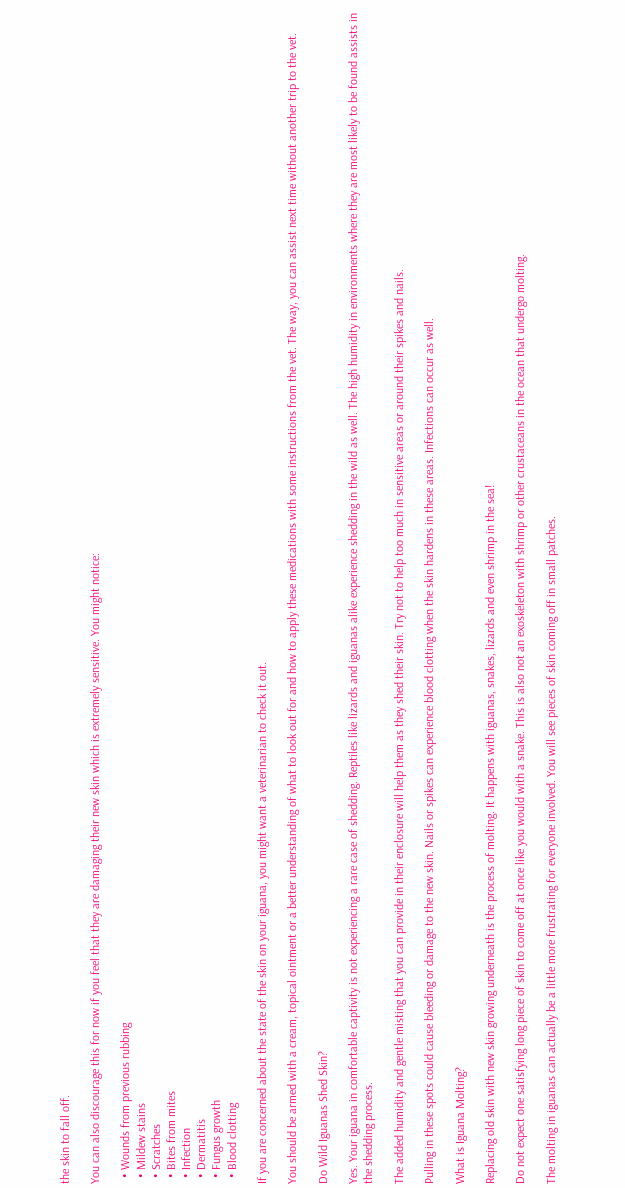the skin to fall off.

You can also discourage this for now if you feel that they are damaging their new skin which is extremely sensitive. You might notice:

  • Wounds from previous rubbing
  • Mildew stains
  • Scratches
  • Bites from mites
  • Infection
  • Dermatitis
  • Fungus growth
  • Blood clotting

If you are concerned about the state of the skin on your iguana, you might want a veterinarian to check it out.

You should be armed with a cream, topical ointment or a better understanding of what to look out for and how to apply these medications with some instructions from the vet. The way, you can assist next time without another trip to the vet.

Do Wild Iguanas Shed Skin?

Yes. Your iguana in comfortable captivity is not experiencing a rare case of shedding. Reptiles like lizards and iguanas alike experience shedding in the wild as well. The high humidity in environments where they are most likely to be found assists in the shedding process.

The added humidity and gentle misting that you can provide in their enclosure will help them as they shed their skin. Try not to help too much in sensitive areas or around their spikes and nails.

Pulling in these spots could cause bleeding or damage to the new skin. Nails or spikes can experience blood clotting when the skin hardens in these areas. Infections can occur as well.

What is Iguana Molting?

Replacing old skin with new skin growing underneath is the process of molting. It happens with iguanas, snakes, lizards and even shrimp in the sea!

Do not expect one satisfying long piece of skin to come off at once like you would with a snake. This is also not an exoskeleton with shrimp or other crustaceans in the ocean that undergo molting.

The molting in iguanas can actually be a little more frustrating for everyone involved. You will see pieces of skin coming off in small patches.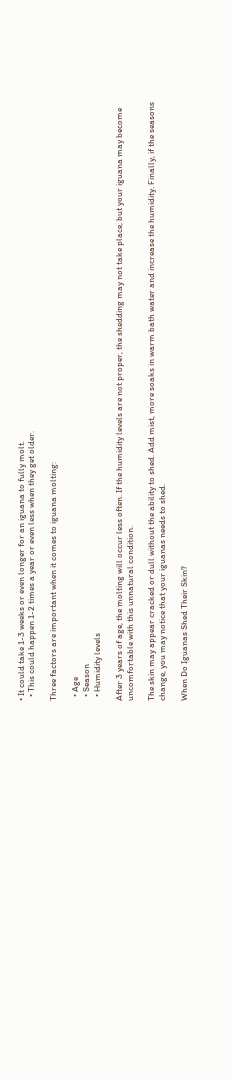• It could take 1-3 weeks or even longer for an iguana to fully molt.
  • This could happen 1-2 times a year or even less when they get older.

Three factors are important when it comes to iguana molting:

  • Age
  • Season
  • Humidity levels

After 3 years of age, the molting will occur less often. If the humidity levels are not proper, the shedding may not take place, but your iguana may become uncomfortable with this unnatural condition.

The skin may appear cracked or dull without the ability to shed. Add mist, more soaks in warm bath water and increase the humidity. Finally, if the seasons change, you may notice that your iguanas needs to shed.

When Do Iguanas Shed Their Skin?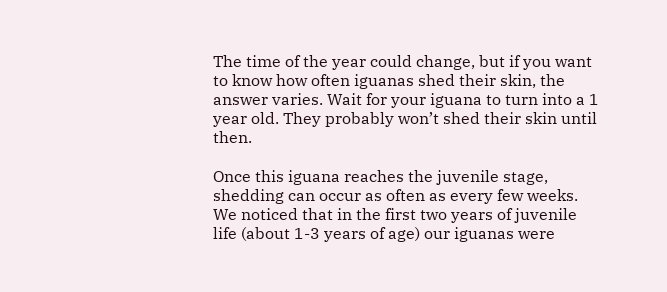The time of the year could change, but if you want to know how often iguanas shed their skin, the answer varies. Wait for your iguana to turn into a 1 year old. They probably won’t shed their skin until then.

Once this iguana reaches the juvenile stage, shedding can occur as often as every few weeks. We noticed that in the first two years of juvenile life (about 1-3 years of age) our iguanas were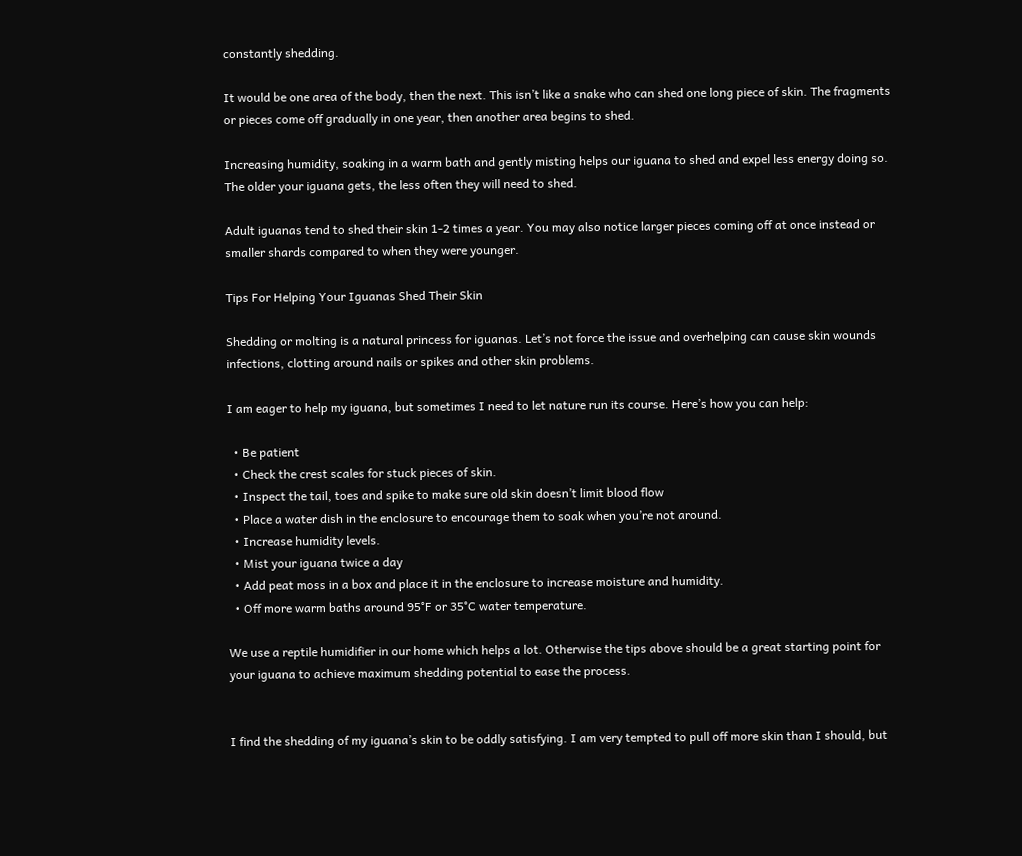constantly shedding.

It would be one area of the body, then the next. This isn’t like a snake who can shed one long piece of skin. The fragments or pieces come off gradually in one year, then another area begins to shed.

Increasing humidity, soaking in a warm bath and gently misting helps our iguana to shed and expel less energy doing so. The older your iguana gets, the less often they will need to shed.

Adult iguanas tend to shed their skin 1-2 times a year. You may also notice larger pieces coming off at once instead or smaller shards compared to when they were younger.

Tips For Helping Your Iguanas Shed Their Skin

Shedding or molting is a natural princess for iguanas. Let’s not force the issue and overhelping can cause skin wounds infections, clotting around nails or spikes and other skin problems.

I am eager to help my iguana, but sometimes I need to let nature run its course. Here’s how you can help:

  • Be patient
  • Check the crest scales for stuck pieces of skin.
  • Inspect the tail, toes and spike to make sure old skin doesn’t limit blood flow
  • Place a water dish in the enclosure to encourage them to soak when you’re not around.
  • Increase humidity levels.
  • Mist your iguana twice a day
  • Add peat moss in a box and place it in the enclosure to increase moisture and humidity.
  • Off more warm baths around 95°F or 35°C water temperature.

We use a reptile humidifier in our home which helps a lot. Otherwise the tips above should be a great starting point for your iguana to achieve maximum shedding potential to ease the process.


I find the shedding of my iguana’s skin to be oddly satisfying. I am very tempted to pull off more skin than I should, but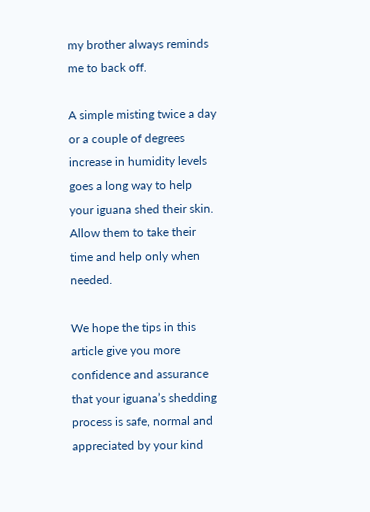my brother always reminds me to back off.

A simple misting twice a day or a couple of degrees increase in humidity levels goes a long way to help your iguana shed their skin. Allow them to take their time and help only when needed.

We hope the tips in this article give you more confidence and assurance that your iguana’s shedding process is safe, normal and appreciated by your kind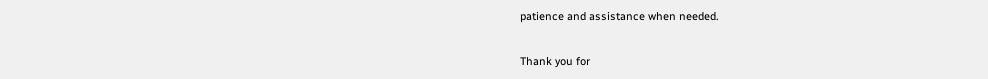patience and assistance when needed.


Thank you for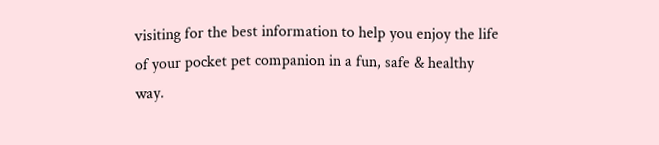visiting for the best information to help you enjoy the life of your pocket pet companion in a fun, safe & healthy way.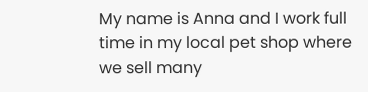My name is Anna and I work full time in my local pet shop where we sell many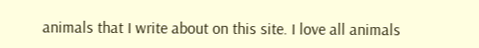animals that I write about on this site. I love all animals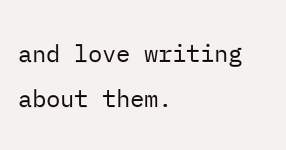and love writing about them.